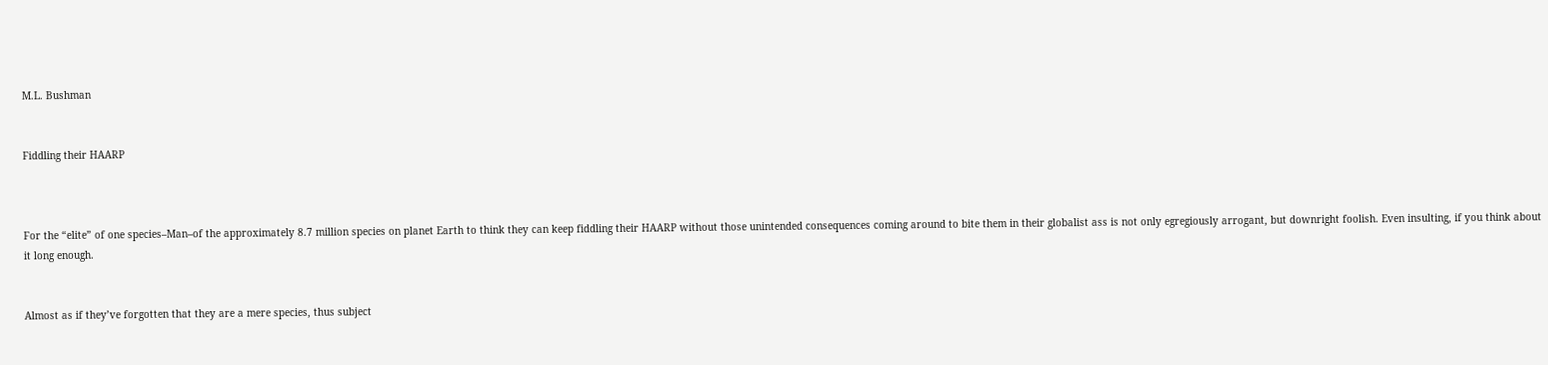M.L. Bushman


Fiddling their HAARP



For the “elite” of one species–Man–of the approximately 8.7 million species on planet Earth to think they can keep fiddling their HAARP without those unintended consequences coming around to bite them in their globalist ass is not only egregiously arrogant, but downright foolish. Even insulting, if you think about it long enough.


Almost as if they’ve forgotten that they are a mere species, thus subject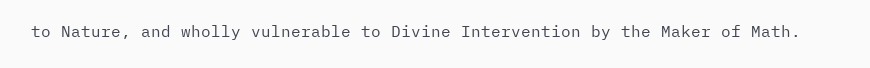to Nature, and wholly vulnerable to Divine Intervention by the Maker of Math.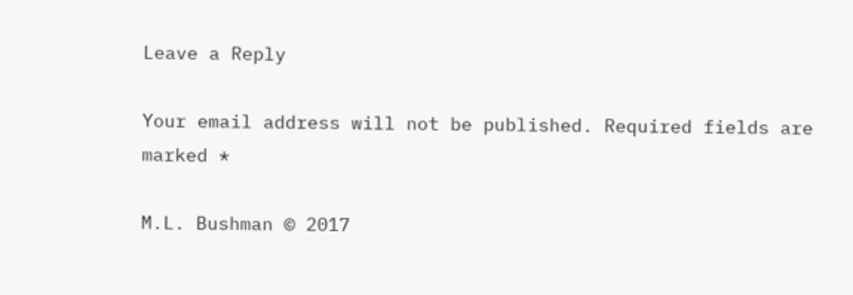Leave a Reply

Your email address will not be published. Required fields are marked *

M.L. Bushman © 2017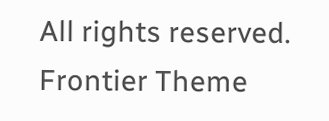All rights reserved. Frontier Theme